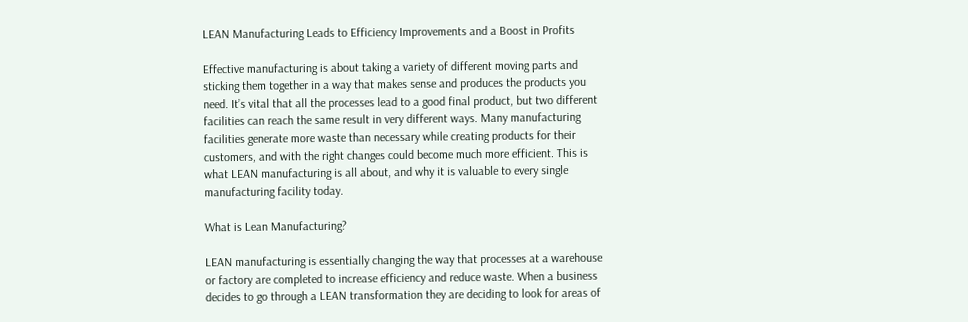LEAN Manufacturing Leads to Efficiency Improvements and a Boost in Profits

Effective manufacturing is about taking a variety of different moving parts and sticking them together in a way that makes sense and produces the products you need. It’s vital that all the processes lead to a good final product, but two different facilities can reach the same result in very different ways. Many manufacturing facilities generate more waste than necessary while creating products for their customers, and with the right changes could become much more efficient. This is what LEAN manufacturing is all about, and why it is valuable to every single manufacturing facility today.

What is Lean Manufacturing?

LEAN manufacturing is essentially changing the way that processes at a warehouse or factory are completed to increase efficiency and reduce waste. When a business decides to go through a LEAN transformation they are deciding to look for areas of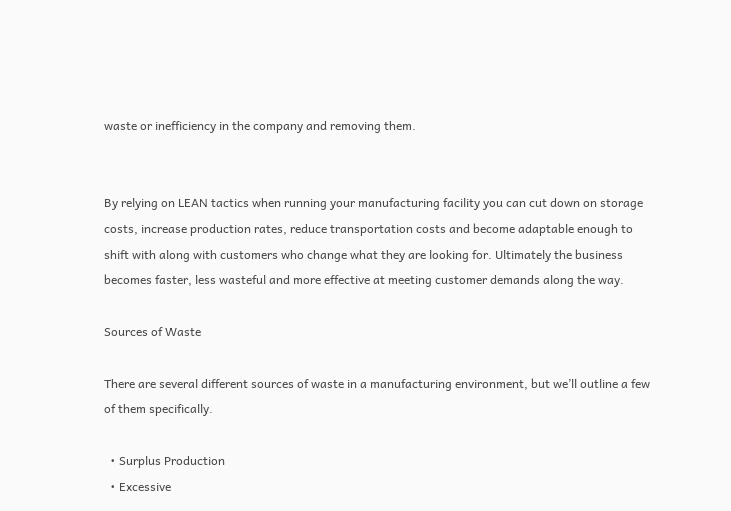waste or inefficiency in the company and removing them.


By relying on LEAN tactics when running your manufacturing facility you can cut down on storage costs, increase production rates, reduce transportation costs and become adaptable enough to shift with along with customers who change what they are looking for. Ultimately the business becomes faster, less wasteful and more effective at meeting customer demands along the way.

Sources of Waste

There are several different sources of waste in a manufacturing environment, but we’ll outline a few of them specifically.

  • Surplus Production
  • Excessive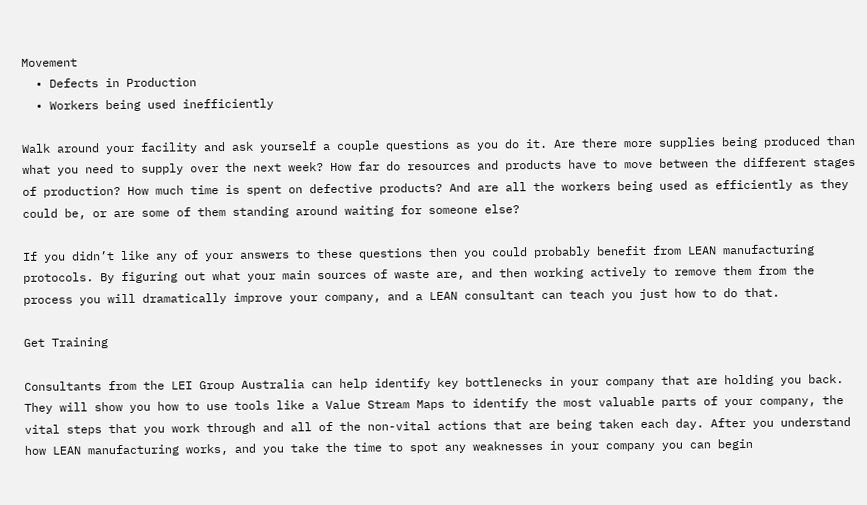Movement
  • Defects in Production
  • Workers being used inefficiently

Walk around your facility and ask yourself a couple questions as you do it. Are there more supplies being produced than what you need to supply over the next week? How far do resources and products have to move between the different stages of production? How much time is spent on defective products? And are all the workers being used as efficiently as they could be, or are some of them standing around waiting for someone else?

If you didn’t like any of your answers to these questions then you could probably benefit from LEAN manufacturing protocols. By figuring out what your main sources of waste are, and then working actively to remove them from the process you will dramatically improve your company, and a LEAN consultant can teach you just how to do that.

Get Training

Consultants from the LEI Group Australia can help identify key bottlenecks in your company that are holding you back. They will show you how to use tools like a Value Stream Maps to identify the most valuable parts of your company, the vital steps that you work through and all of the non-vital actions that are being taken each day. After you understand how LEAN manufacturing works, and you take the time to spot any weaknesses in your company you can begin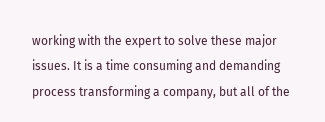working with the expert to solve these major issues. It is a time consuming and demanding process transforming a company, but all of the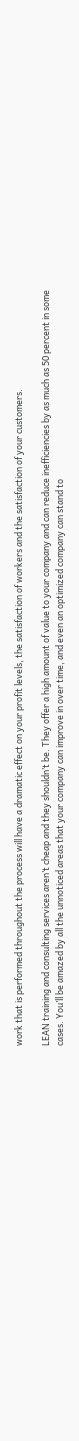work that is performed throughout the process will have a dramatic effect on your profit levels, the satisfaction of workers and the satisfaction of your customers.

LEAN training and consulting services aren’t cheap and they shouldn’t be. They offer a high amount of value to your company and can reduce inefficiencies by as much as 50 percent in some cases. You’ll be amazed by all the unnoticed areas that your company can improve in over time, and even an optimized company can stand to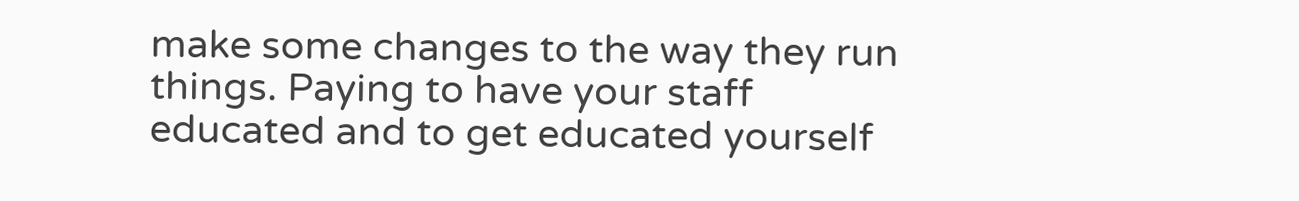make some changes to the way they run things. Paying to have your staff educated and to get educated yourself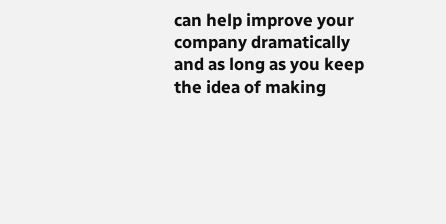can help improve your company dramatically and as long as you keep the idea of making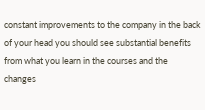constant improvements to the company in the back of your head you should see substantial benefits from what you learn in the courses and the changes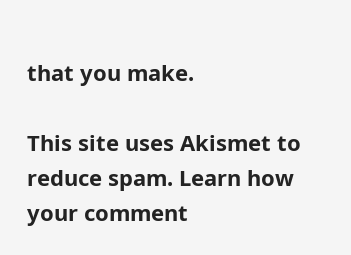that you make.

This site uses Akismet to reduce spam. Learn how your comment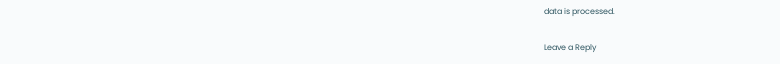data is processed.

Leave a Reply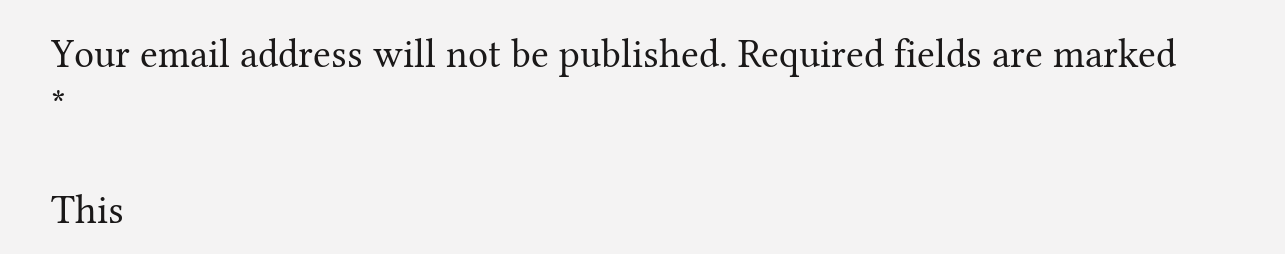Your email address will not be published. Required fields are marked *

This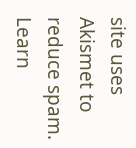site uses Akismet to reduce spam. Learn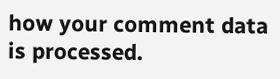how your comment data is processed.